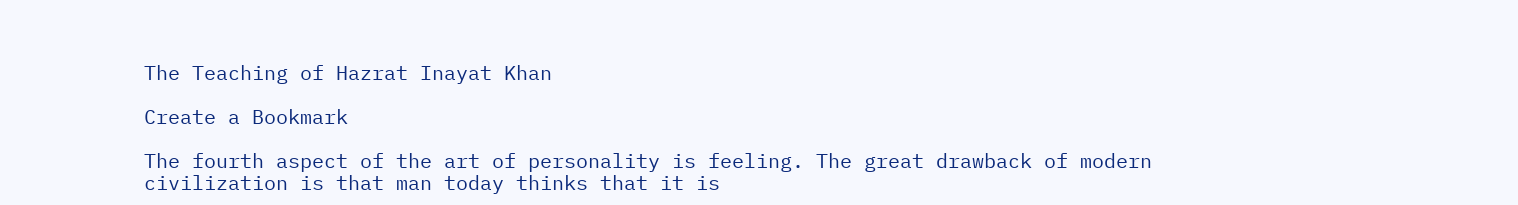The Teaching of Hazrat Inayat Khan

Create a Bookmark

The fourth aspect of the art of personality is feeling. The great drawback of modern civilization is that man today thinks that it is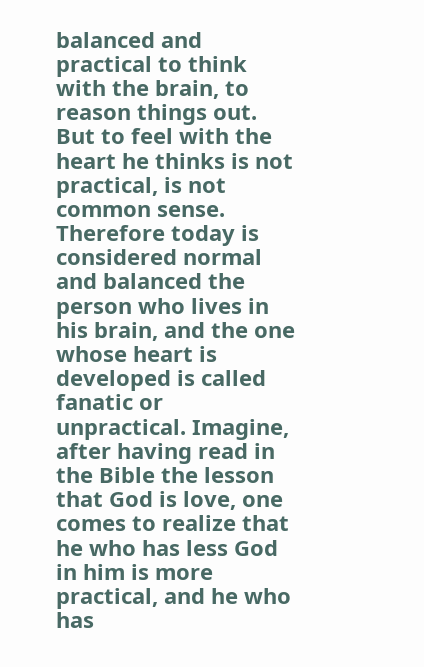balanced and practical to think with the brain, to reason things out. But to feel with the heart he thinks is not practical, is not common sense. Therefore today is considered normal and balanced the person who lives in his brain, and the one whose heart is developed is called fanatic or unpractical. Imagine, after having read in the Bible the lesson that God is love, one comes to realize that he who has less God in him is more practical, and he who has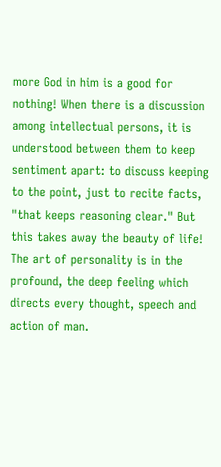more God in him is a good for nothing! When there is a discussion among intellectual persons, it is understood between them to keep sentiment apart: to discuss keeping to the point, just to recite facts, "that keeps reasoning clear." But this takes away the beauty of life! The art of personality is in the profound, the deep feeling which directs every thought, speech and action of man.